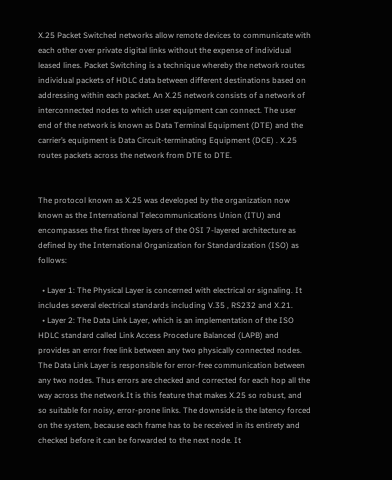X.25 Packet Switched networks allow remote devices to communicate with each other over private digital links without the expense of individual leased lines. Packet Switching is a technique whereby the network routes individual packets of HDLC data between different destinations based on addressing within each packet. An X.25 network consists of a network of interconnected nodes to which user equipment can connect. The user end of the network is known as Data Terminal Equipment (DTE) and the carrier’s equipment is Data Circuit-terminating Equipment (DCE) . X.25 routes packets across the network from DTE to DTE.


The protocol known as X.25 was developed by the organization now known as the International Telecommunications Union (ITU) and encompasses the first three layers of the OSI 7-layered architecture as defined by the International Organization for Standardization (ISO) as follows:

  • Layer 1: The Physical Layer is concerned with electrical or signaling. It includes several electrical standards including V.35 , RS232 and X.21.
  • Layer 2: The Data Link Layer, which is an implementation of the ISO HDLC standard called Link Access Procedure Balanced (LAPB) and provides an error free link between any two physically connected nodes. The Data Link Layer is responsible for error-free communication between any two nodes. Thus errors are checked and corrected for each hop all the way across the network.It is this feature that makes X.25 so robust, and so suitable for noisy, error-prone links. The downside is the latency forced on the system, because each frame has to be received in its entirety and checked before it can be forwarded to the next node. It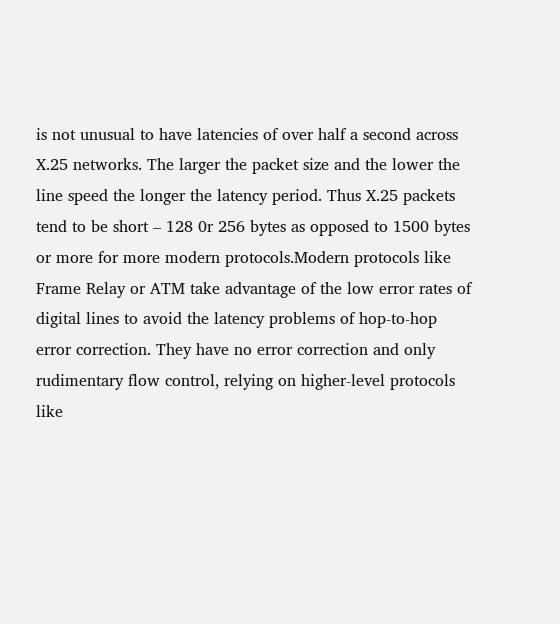is not unusual to have latencies of over half a second across X.25 networks. The larger the packet size and the lower the line speed the longer the latency period. Thus X.25 packets tend to be short – 128 0r 256 bytes as opposed to 1500 bytes or more for more modern protocols.Modern protocols like Frame Relay or ATM take advantage of the low error rates of digital lines to avoid the latency problems of hop-to-hop error correction. They have no error correction and only rudimentary flow control, relying on higher-level protocols like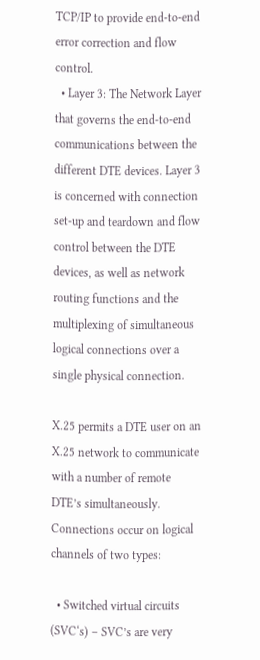TCP/IP to provide end-to-end error correction and flow control.
  • Layer 3: The Network Layer that governs the end-to-end communications between the different DTE devices. Layer 3 is concerned with connection set-up and teardown and flow control between the DTE devices, as well as network routing functions and the multiplexing of simultaneous logical connections over a single physical connection.

X.25 permits a DTE user on an X.25 network to communicate with a number of remote DTE’s simultaneously. Connections occur on logical channels of two types:

  • Switched virtual circuits (SVC‘s) – SVC’s are very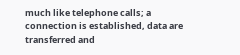much like telephone calls; a connection is established, data are transferred and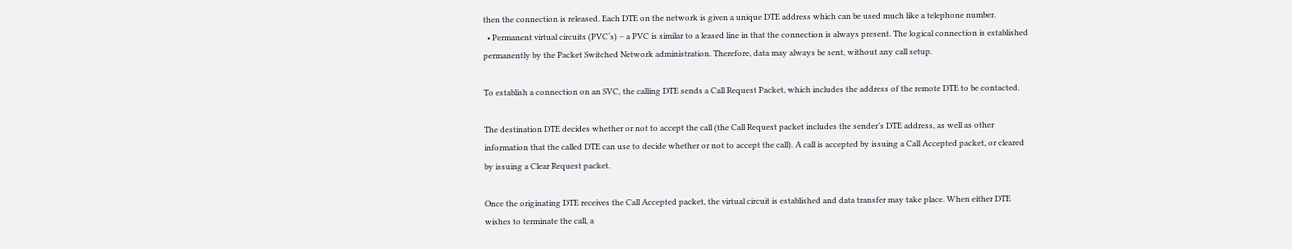then the connection is released. Each DTE on the network is given a unique DTE address which can be used much like a telephone number.
  • Permanent virtual circuits (PVC‘s) – a PVC is similar to a leased line in that the connection is always present. The logical connection is established permanently by the Packet Switched Network administration. Therefore, data may always be sent, without any call setup.

To establish a connection on an SVC, the calling DTE sends a Call Request Packet, which includes the address of the remote DTE to be contacted.

The destination DTE decides whether or not to accept the call (the Call Request packet includes the sender’s DTE address, as well as other information that the called DTE can use to decide whether or not to accept the call). A call is accepted by issuing a Call Accepted packet, or cleared by issuing a Clear Request packet.

Once the originating DTE receives the Call Accepted packet, the virtual circuit is established and data transfer may take place. When either DTE wishes to terminate the call, a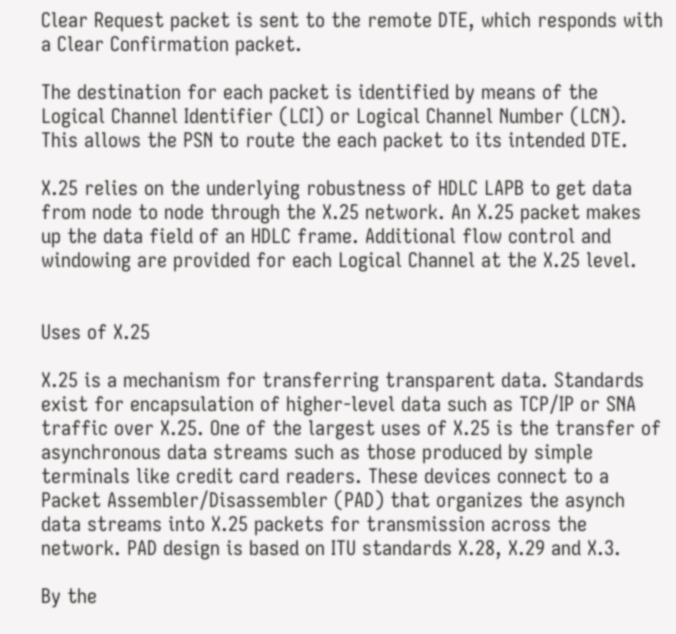Clear Request packet is sent to the remote DTE, which responds with a Clear Confirmation packet.

The destination for each packet is identified by means of the Logical Channel Identifier (LCI) or Logical Channel Number (LCN). This allows the PSN to route the each packet to its intended DTE.

X.25 relies on the underlying robustness of HDLC LAPB to get data from node to node through the X.25 network. An X.25 packet makes up the data field of an HDLC frame. Additional flow control and windowing are provided for each Logical Channel at the X.25 level.


Uses of X.25

X.25 is a mechanism for transferring transparent data. Standards exist for encapsulation of higher-level data such as TCP/IP or SNA traffic over X.25. One of the largest uses of X.25 is the transfer of asynchronous data streams such as those produced by simple terminals like credit card readers. These devices connect to a Packet Assembler/Disassembler (PAD) that organizes the asynch data streams into X.25 packets for transmission across the network. PAD design is based on ITU standards X.28, X.29 and X.3.

By the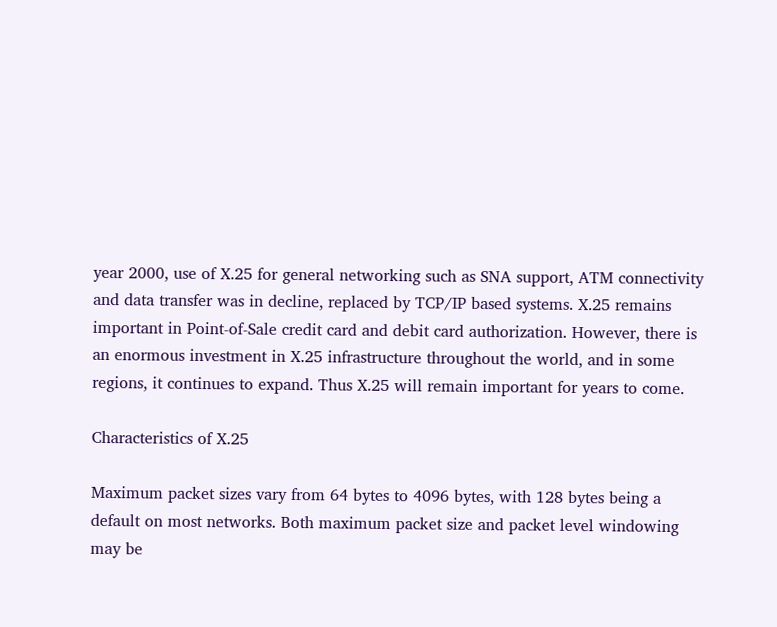year 2000, use of X.25 for general networking such as SNA support, ATM connectivity and data transfer was in decline, replaced by TCP/IP based systems. X.25 remains important in Point-of-Sale credit card and debit card authorization. However, there is an enormous investment in X.25 infrastructure throughout the world, and in some regions, it continues to expand. Thus X.25 will remain important for years to come.

Characteristics of X.25

Maximum packet sizes vary from 64 bytes to 4096 bytes, with 128 bytes being a default on most networks. Both maximum packet size and packet level windowing may be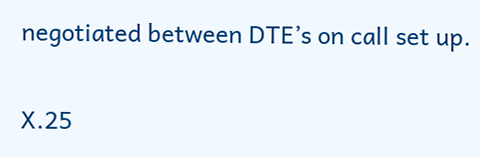negotiated between DTE’s on call set up.

X.25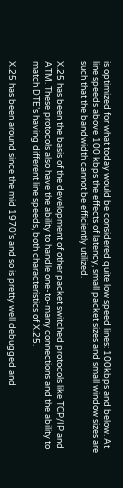is optimized for what today would be considered quite low speed lines: 100kbps and below. At line speeds above 100 kbps the effects of latency, small packet sizes and small window sizes are such that the bandwidth cannot be efficiently utilized.

X.25 has been the basis of the development of other packet switched protocols like TCP/IP and ATM. These protocols also have the ability to handle one-to-many connections and the ability to match DTE’s having different line speeds, both characteristics of X.25.

X.25 has been around since the mid 1970’s and so is pretty well debugged and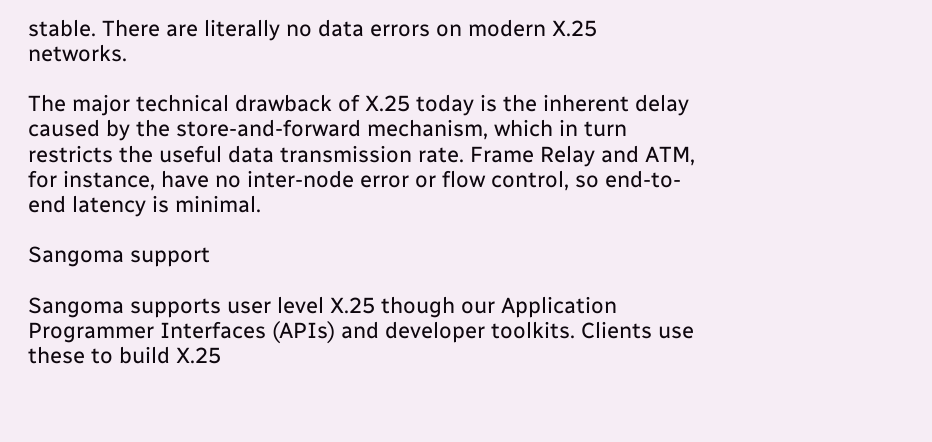stable. There are literally no data errors on modern X.25 networks.

The major technical drawback of X.25 today is the inherent delay caused by the store-and-forward mechanism, which in turn restricts the useful data transmission rate. Frame Relay and ATM, for instance, have no inter-node error or flow control, so end-to-end latency is minimal.

Sangoma support

Sangoma supports user level X.25 though our Application Programmer Interfaces (APIs) and developer toolkits. Clients use these to build X.25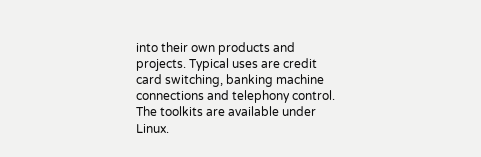into their own products and projects. Typical uses are credit card switching, banking machine connections and telephony control. The toolkits are available under Linux.